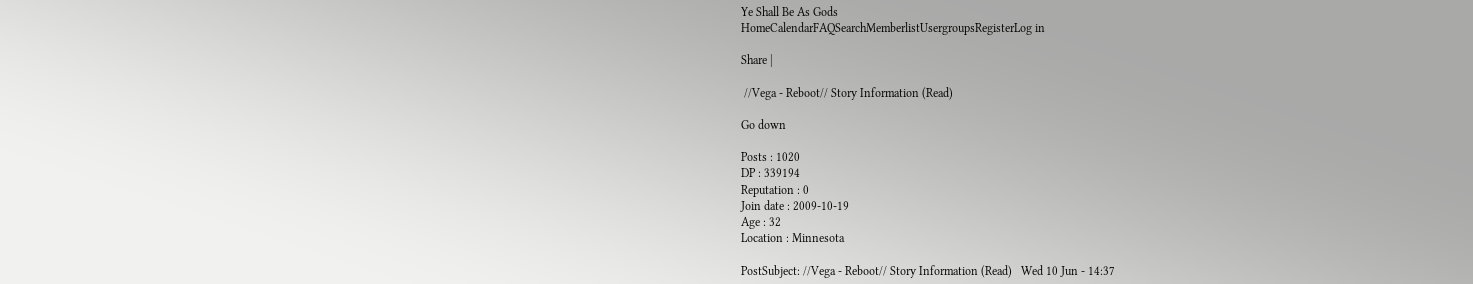Ye Shall Be As Gods
HomeCalendarFAQSearchMemberlistUsergroupsRegisterLog in

Share |

 //Vega - Reboot// Story Information (Read)

Go down

Posts : 1020
DP : 339194
Reputation : 0
Join date : 2009-10-19
Age : 32
Location : Minnesota

PostSubject: //Vega - Reboot// Story Information (Read)   Wed 10 Jun - 14:37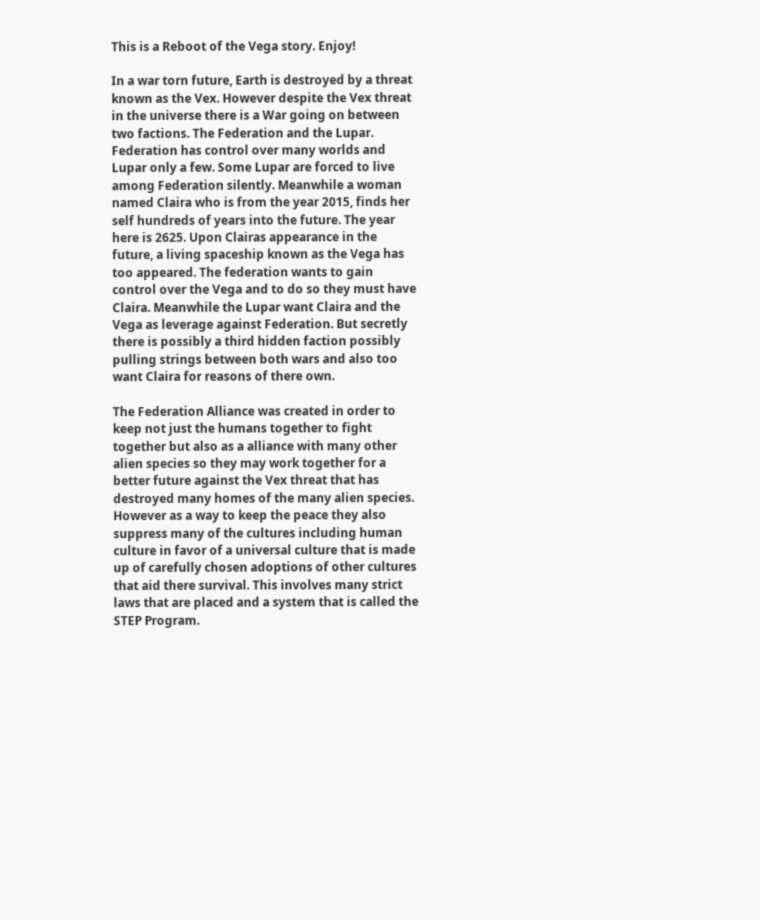This is a Reboot of the Vega story. Enjoy!

In a war torn future, Earth is destroyed by a threat known as the Vex. However despite the Vex threat in the universe there is a War going on between two factions. The Federation and the Lupar. Federation has control over many worlds and Lupar only a few. Some Lupar are forced to live among Federation silently. Meanwhile a woman named Claira who is from the year 2015, finds her self hundreds of years into the future. The year here is 2625. Upon Clairas appearance in the future, a living spaceship known as the Vega has too appeared. The federation wants to gain control over the Vega and to do so they must have Claira. Meanwhile the Lupar want Claira and the Vega as leverage against Federation. But secretly there is possibly a third hidden faction possibly pulling strings between both wars and also too want Claira for reasons of there own.

The Federation Alliance was created in order to keep not just the humans together to fight together but also as a alliance with many other alien species so they may work together for a better future against the Vex threat that has destroyed many homes of the many alien species. However as a way to keep the peace they also suppress many of the cultures including human culture in favor of a universal culture that is made up of carefully chosen adoptions of other cultures that aid there survival. This involves many strict laws that are placed and a system that is called the STEP Program.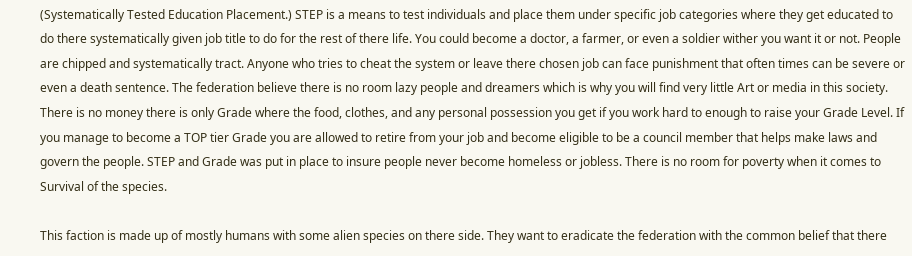(Systematically Tested Education Placement.) STEP is a means to test individuals and place them under specific job categories where they get educated to do there systematically given job title to do for the rest of there life. You could become a doctor, a farmer, or even a soldier wither you want it or not. People are chipped and systematically tract. Anyone who tries to cheat the system or leave there chosen job can face punishment that often times can be severe or even a death sentence. The federation believe there is no room lazy people and dreamers which is why you will find very little Art or media in this society. There is no money there is only Grade where the food, clothes, and any personal possession you get if you work hard to enough to raise your Grade Level. If you manage to become a TOP tier Grade you are allowed to retire from your job and become eligible to be a council member that helps make laws and govern the people. STEP and Grade was put in place to insure people never become homeless or jobless. There is no room for poverty when it comes to Survival of the species.

This faction is made up of mostly humans with some alien species on there side. They want to eradicate the federation with the common belief that there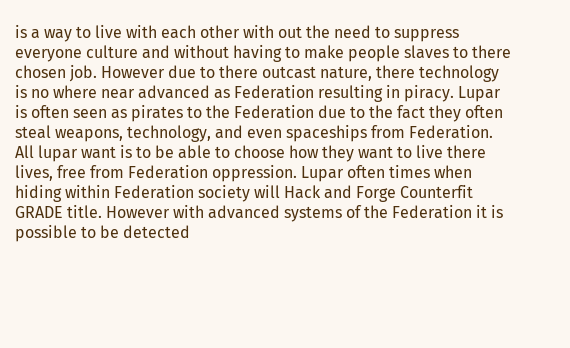is a way to live with each other with out the need to suppress everyone culture and without having to make people slaves to there chosen job. However due to there outcast nature, there technology is no where near advanced as Federation resulting in piracy. Lupar is often seen as pirates to the Federation due to the fact they often steal weapons, technology, and even spaceships from Federation. All lupar want is to be able to choose how they want to live there lives, free from Federation oppression. Lupar often times when hiding within Federation society will Hack and Forge Counterfit GRADE title. However with advanced systems of the Federation it is possible to be detected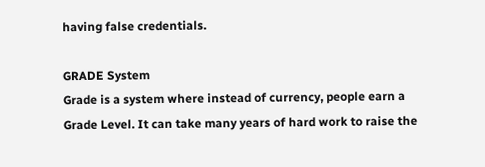having false credentials.

GRADE System
Grade is a system where instead of currency, people earn a Grade Level. It can take many years of hard work to raise the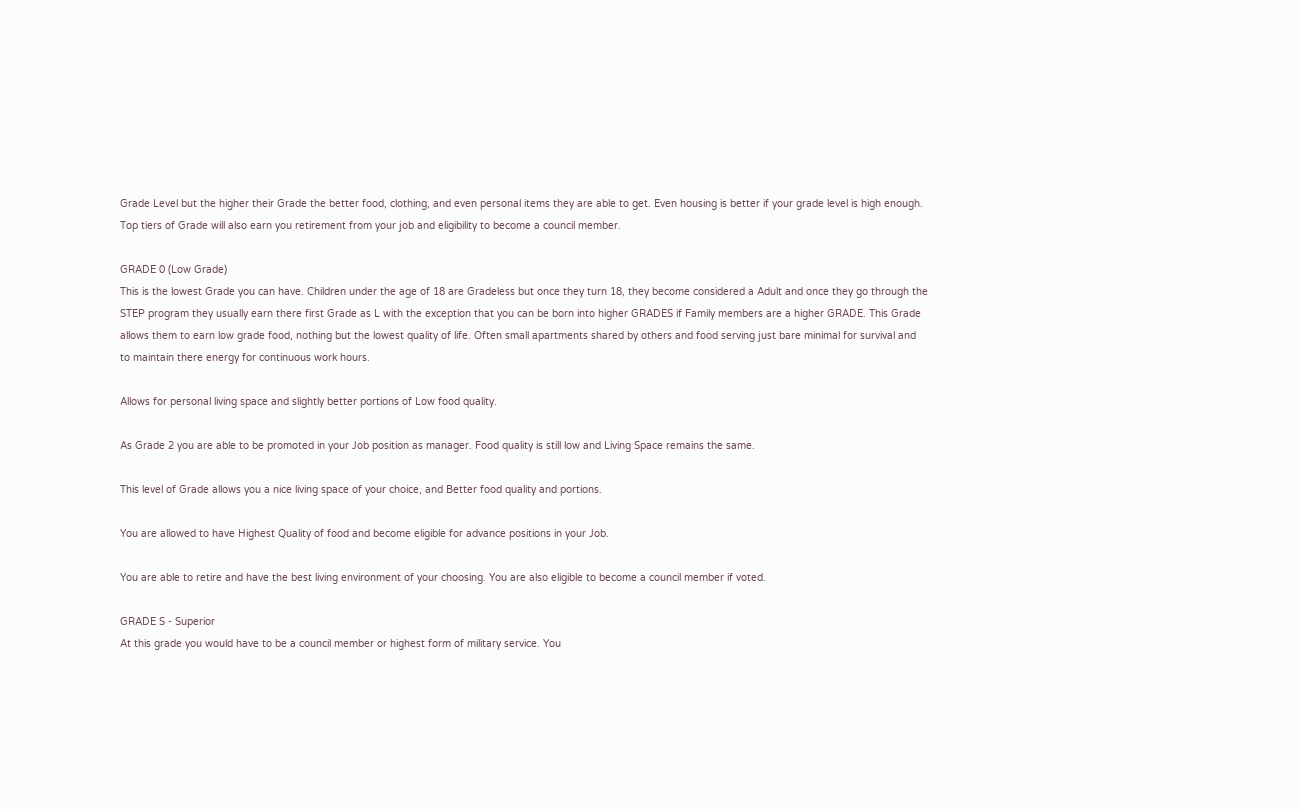Grade Level but the higher their Grade the better food, clothing, and even personal items they are able to get. Even housing is better if your grade level is high enough. Top tiers of Grade will also earn you retirement from your job and eligibility to become a council member.

GRADE 0 (Low Grade)
This is the lowest Grade you can have. Children under the age of 18 are Gradeless but once they turn 18, they become considered a Adult and once they go through the STEP program they usually earn there first Grade as L with the exception that you can be born into higher GRADES if Family members are a higher GRADE. This Grade allows them to earn low grade food, nothing but the lowest quality of life. Often small apartments shared by others and food serving just bare minimal for survival and to maintain there energy for continuous work hours.

Allows for personal living space and slightly better portions of Low food quality.

As Grade 2 you are able to be promoted in your Job position as manager. Food quality is still low and Living Space remains the same.

This level of Grade allows you a nice living space of your choice, and Better food quality and portions.

You are allowed to have Highest Quality of food and become eligible for advance positions in your Job.

You are able to retire and have the best living environment of your choosing. You are also eligible to become a council member if voted.

GRADE S - Superior
At this grade you would have to be a council member or highest form of military service. You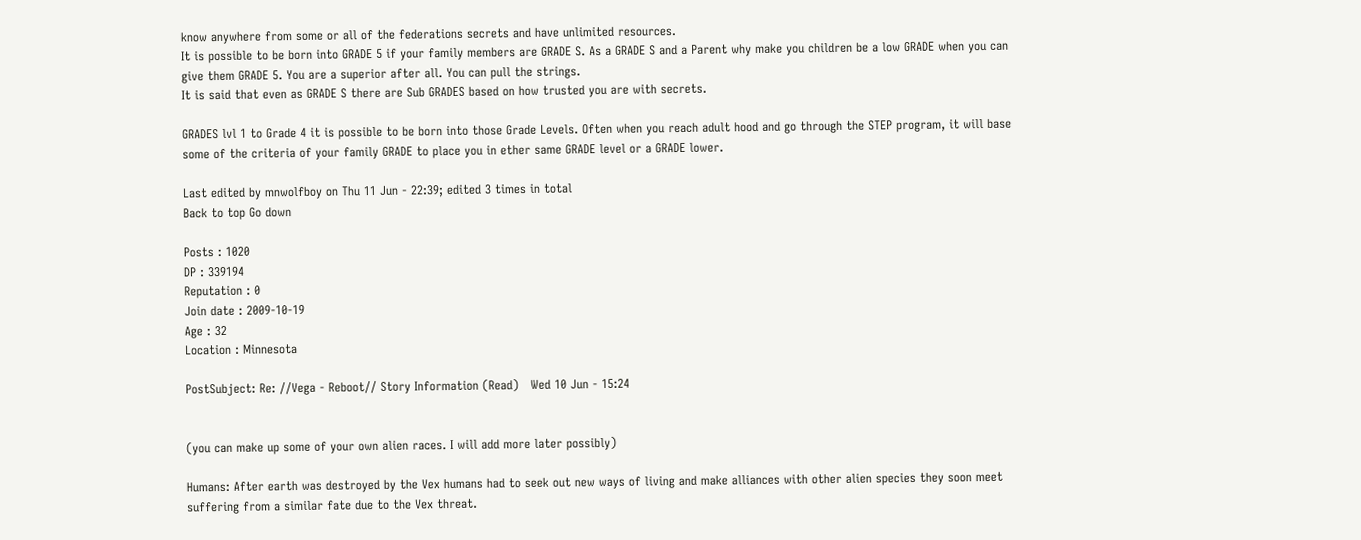know anywhere from some or all of the federations secrets and have unlimited resources.
It is possible to be born into GRADE 5 if your family members are GRADE S. As a GRADE S and a Parent why make you children be a low GRADE when you can give them GRADE 5. You are a superior after all. You can pull the strings.
It is said that even as GRADE S there are Sub GRADES based on how trusted you are with secrets.

GRADES lvl 1 to Grade 4 it is possible to be born into those Grade Levels. Often when you reach adult hood and go through the STEP program, it will base some of the criteria of your family GRADE to place you in ether same GRADE level or a GRADE lower.

Last edited by mnwolfboy on Thu 11 Jun - 22:39; edited 3 times in total
Back to top Go down

Posts : 1020
DP : 339194
Reputation : 0
Join date : 2009-10-19
Age : 32
Location : Minnesota

PostSubject: Re: //Vega - Reboot// Story Information (Read)   Wed 10 Jun - 15:24


(you can make up some of your own alien races. I will add more later possibly)

Humans: After earth was destroyed by the Vex humans had to seek out new ways of living and make alliances with other alien species they soon meet suffering from a similar fate due to the Vex threat.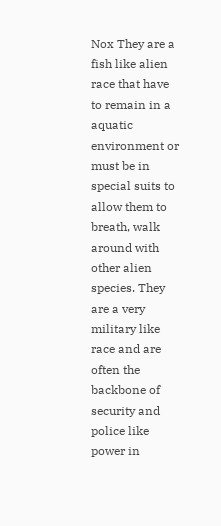Nox They are a fish like alien race that have to remain in a aquatic environment or must be in special suits to allow them to breath, walk around with other alien species. They are a very military like race and are often the backbone of security and police like power in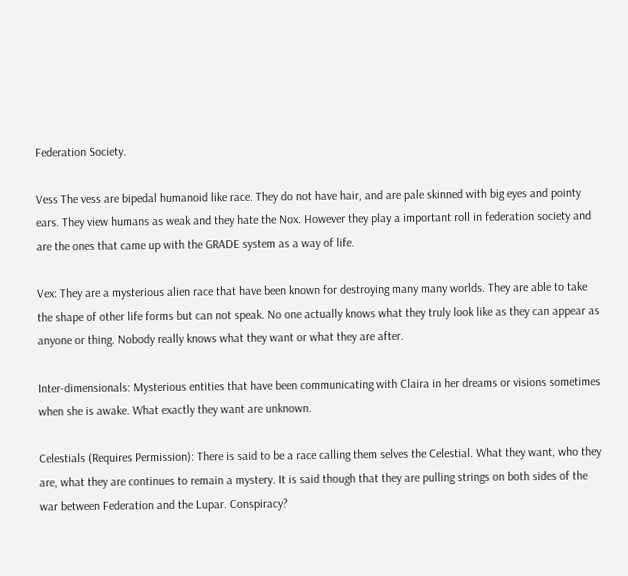Federation Society.

Vess The vess are bipedal humanoid like race. They do not have hair, and are pale skinned with big eyes and pointy ears. They view humans as weak and they hate the Nox. However they play a important roll in federation society and are the ones that came up with the GRADE system as a way of life.

Vex: They are a mysterious alien race that have been known for destroying many many worlds. They are able to take the shape of other life forms but can not speak. No one actually knows what they truly look like as they can appear as anyone or thing. Nobody really knows what they want or what they are after.

Inter-dimensionals: Mysterious entities that have been communicating with Claira in her dreams or visions sometimes when she is awake. What exactly they want are unknown.

Celestials (Requires Permission): There is said to be a race calling them selves the Celestial. What they want, who they are, what they are continues to remain a mystery. It is said though that they are pulling strings on both sides of the war between Federation and the Lupar. Conspiracy?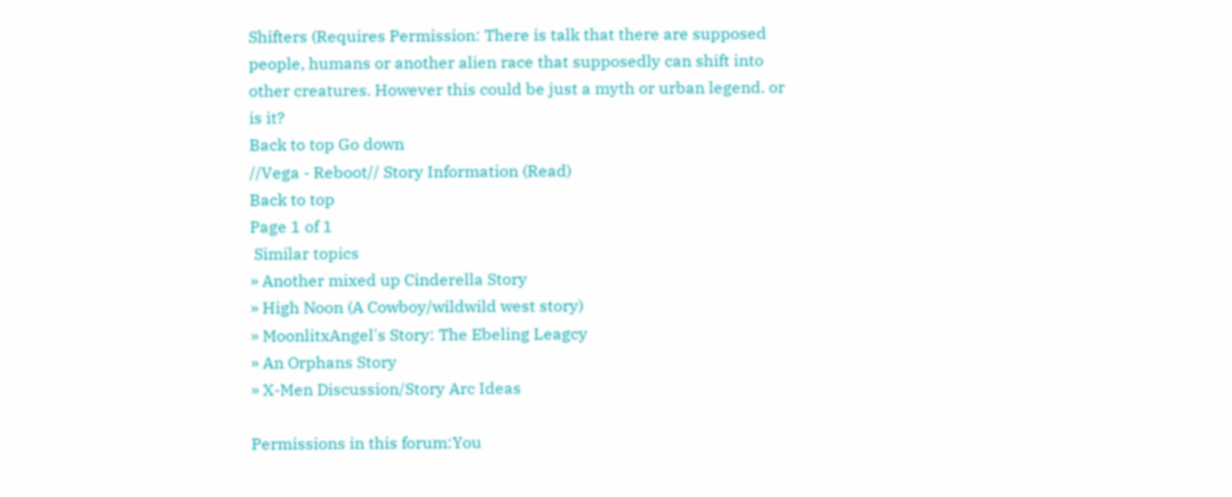Shifters (Requires Permission: There is talk that there are supposed people, humans or another alien race that supposedly can shift into other creatures. However this could be just a myth or urban legend. or is it?
Back to top Go down
//Vega - Reboot// Story Information (Read)
Back to top
Page 1 of 1
 Similar topics
» Another mixed up Cinderella Story
» High Noon (A Cowboy/wildwild west story)
» MoonlitxAngel's Story: The Ebeling Leagcy
» An Orphans Story
» X-Men Discussion/Story Arc Ideas

Permissions in this forum:You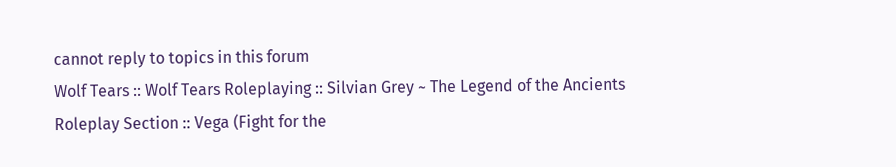cannot reply to topics in this forum
Wolf Tears :: Wolf Tears Roleplaying :: Silvian Grey ~ The Legend of the Ancients Roleplay Section :: Vega (Fight for the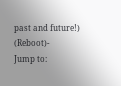past and future!) (Reboot)-
Jump to: